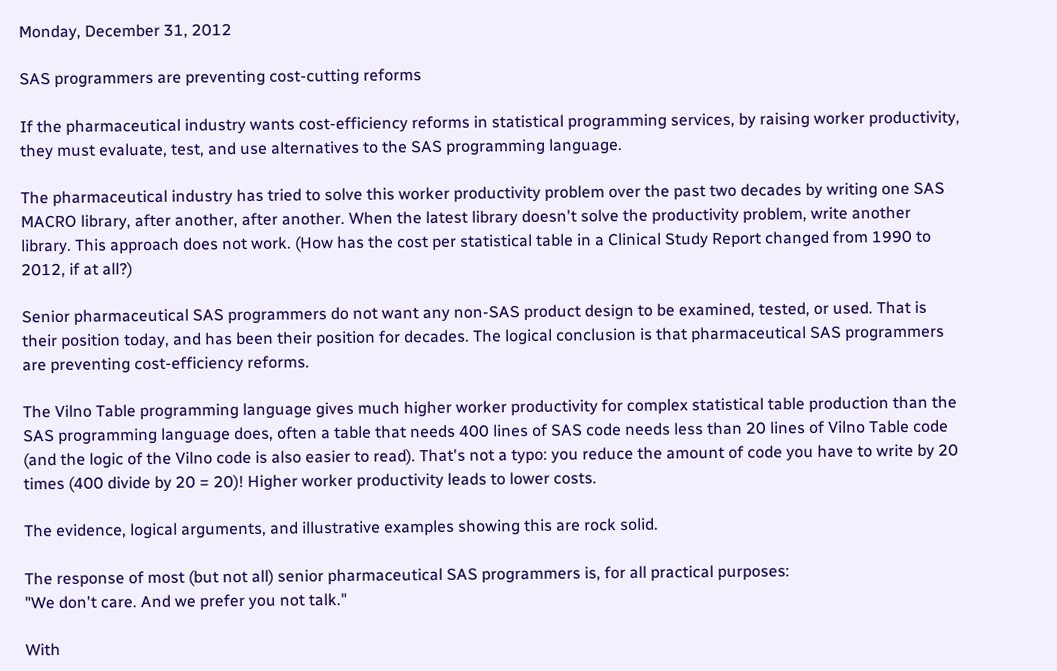Monday, December 31, 2012

SAS programmers are preventing cost-cutting reforms

If the pharmaceutical industry wants cost-efficiency reforms in statistical programming services, by raising worker productivity, they must evaluate, test, and use alternatives to the SAS programming language.

The pharmaceutical industry has tried to solve this worker productivity problem over the past two decades by writing one SAS MACRO library, after another, after another. When the latest library doesn't solve the productivity problem, write another library. This approach does not work. (How has the cost per statistical table in a Clinical Study Report changed from 1990 to 2012, if at all?)

Senior pharmaceutical SAS programmers do not want any non-SAS product design to be examined, tested, or used. That is their position today, and has been their position for decades. The logical conclusion is that pharmaceutical SAS programmers are preventing cost-efficiency reforms.

The Vilno Table programming language gives much higher worker productivity for complex statistical table production than the SAS programming language does, often a table that needs 400 lines of SAS code needs less than 20 lines of Vilno Table code (and the logic of the Vilno code is also easier to read). That's not a typo: you reduce the amount of code you have to write by 20 times (400 divide by 20 = 20)! Higher worker productivity leads to lower costs.

The evidence, logical arguments, and illustrative examples showing this are rock solid.

The response of most (but not all) senior pharmaceutical SAS programmers is, for all practical purposes:
"We don't care. And we prefer you not talk."

With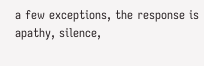a few exceptions, the response is apathy, silence,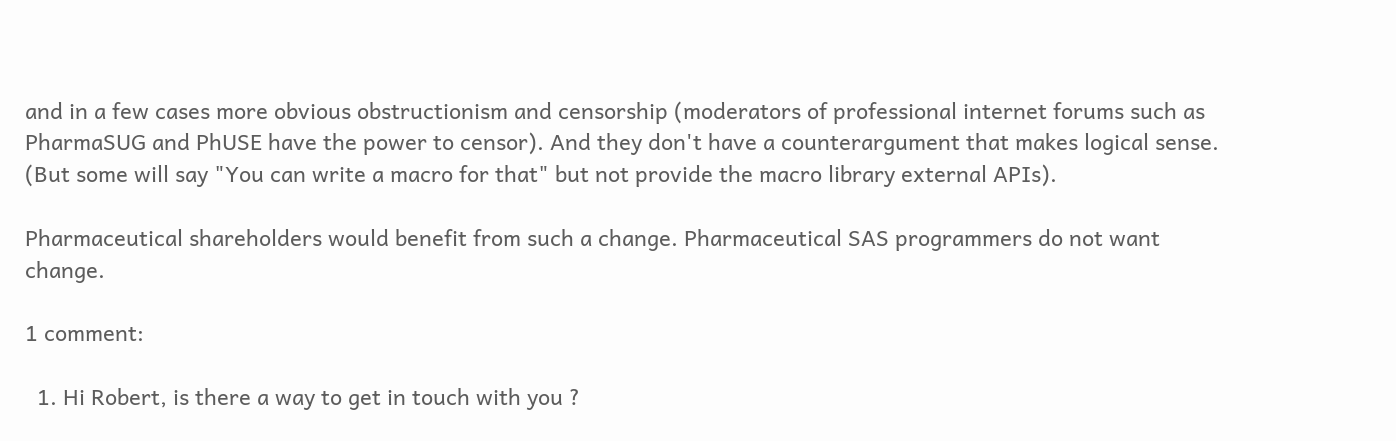and in a few cases more obvious obstructionism and censorship (moderators of professional internet forums such as PharmaSUG and PhUSE have the power to censor). And they don't have a counterargument that makes logical sense. (But some will say "You can write a macro for that" but not provide the macro library external APIs).

Pharmaceutical shareholders would benefit from such a change. Pharmaceutical SAS programmers do not want change.

1 comment:

  1. Hi Robert, is there a way to get in touch with you ?